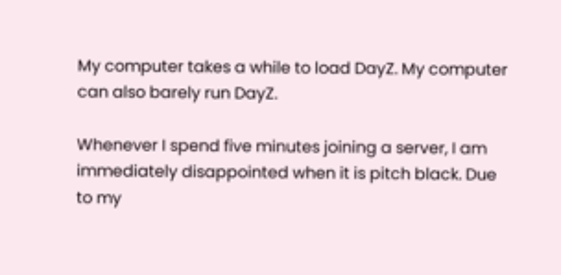My computer takes a while to load DayZ. My computer can also barely run DayZ.

Whenever I spend five minutes joining a server, I am immediately disappointed when it is pitch black. Due to my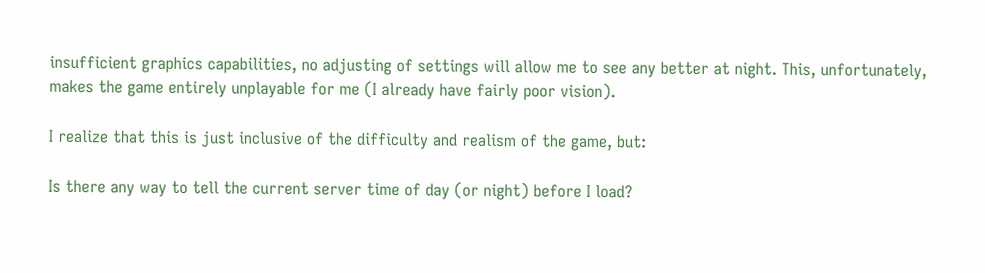insufficient graphics capabilities, no adjusting of settings will allow me to see any better at night. This, unfortunately, makes the game entirely unplayable for me (I already have fairly poor vision).

I realize that this is just inclusive of the difficulty and realism of the game, but:

Is there any way to tell the current server time of day (or night) before I load?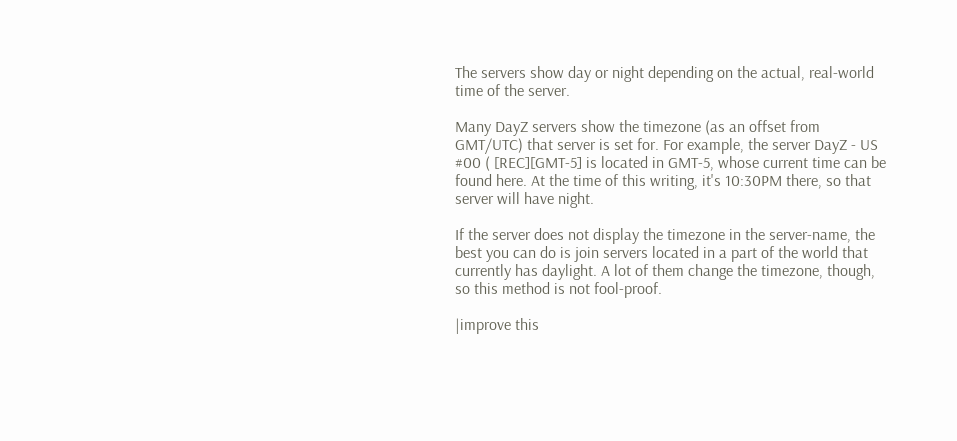The servers show day or night depending on the actual, real-world time of the server.

Many DayZ servers show the timezone (as an offset from GMT/UTC) that server is set for. For example, the server DayZ - US #00 ( [REC][GMT-5] is located in GMT-5, whose current time can be found here. At the time of this writing, it's 10:30PM there, so that server will have night.

If the server does not display the timezone in the server-name, the best you can do is join servers located in a part of the world that currently has daylight. A lot of them change the timezone, though, so this method is not fool-proof.

|improve this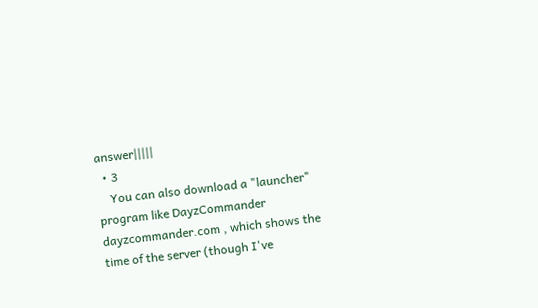answer|||||
  • 3
    You can also download a "launcher" program like DayzCommander dayzcommander.com , which shows the time of the server (though I've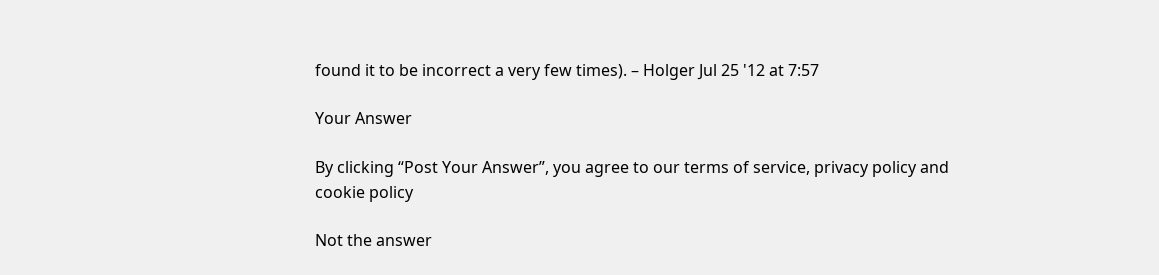found it to be incorrect a very few times). – Holger Jul 25 '12 at 7:57

Your Answer

By clicking “Post Your Answer”, you agree to our terms of service, privacy policy and cookie policy

Not the answer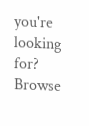you're looking for? Browse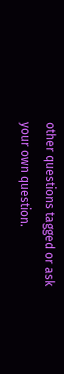other questions tagged or ask your own question.